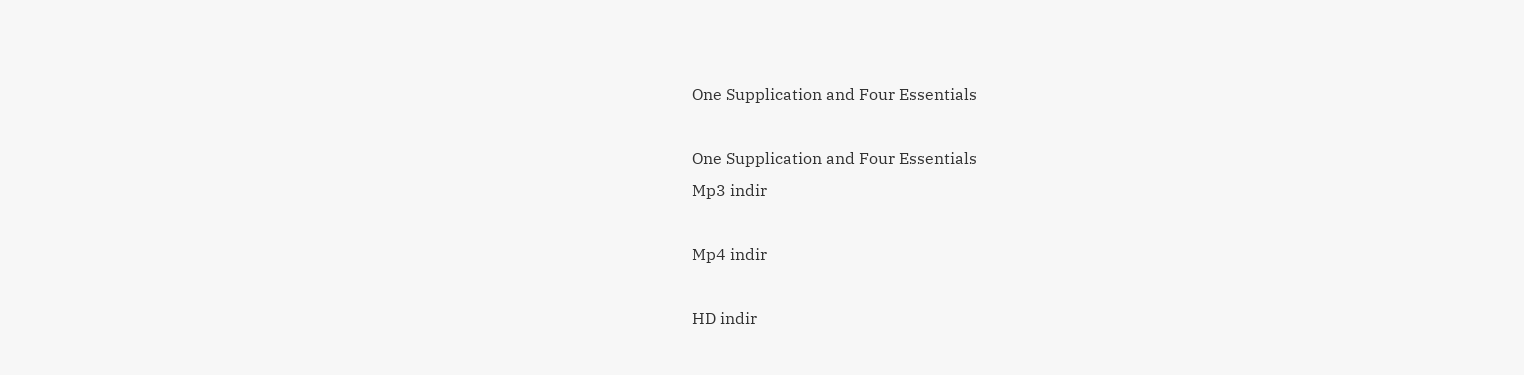One Supplication and Four Essentials

One Supplication and Four Essentials
Mp3 indir

Mp4 indir

HD indir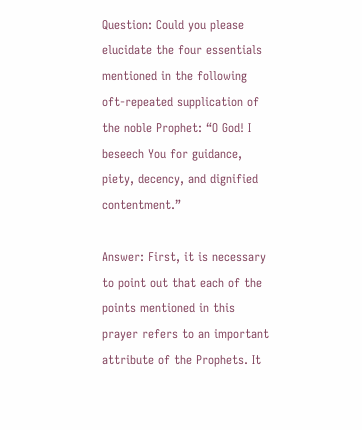Question: Could you please elucidate the four essentials mentioned in the following oft-repeated supplication of the noble Prophet: “O God! I beseech You for guidance, piety, decency, and dignified contentment.”

Answer: First, it is necessary to point out that each of the points mentioned in this prayer refers to an important attribute of the Prophets. It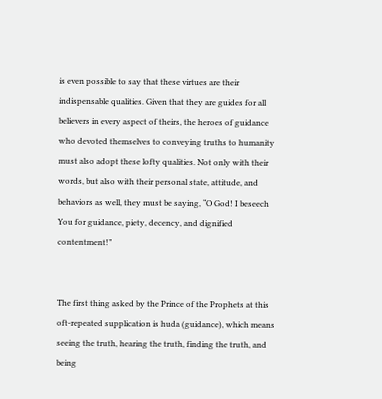is even possible to say that these virtues are their indispensable qualities. Given that they are guides for all believers in every aspect of theirs, the heroes of guidance who devoted themselves to conveying truths to humanity must also adopt these lofty qualities. Not only with their words, but also with their personal state, attitude, and behaviors as well, they must be saying, “O God! I beseech You for guidance, piety, decency, and dignified contentment!”


The first thing asked by the Prince of the Prophets at this oft-repeated supplication is huda (guidance), which means seeing the truth, hearing the truth, finding the truth, and being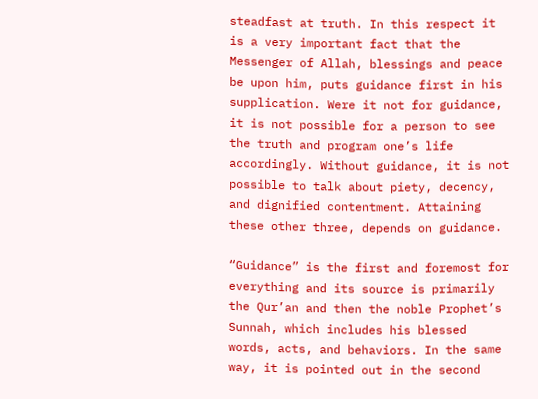steadfast at truth. In this respect it is a very important fact that the Messenger of Allah, blessings and peace be upon him, puts guidance first in his supplication. Were it not for guidance, it is not possible for a person to see the truth and program one’s life accordingly. Without guidance, it is not possible to talk about piety, decency, and dignified contentment. Attaining these other three, depends on guidance.

“Guidance” is the first and foremost for everything and its source is primarily the Qur’an and then the noble Prophet’s Sunnah, which includes his blessed words, acts, and behaviors. In the same way, it is pointed out in the second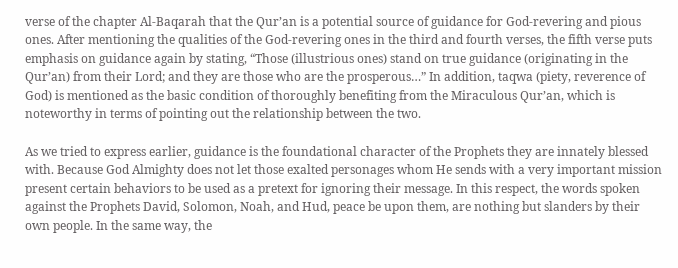verse of the chapter Al-Baqarah that the Qur’an is a potential source of guidance for God-revering and pious ones. After mentioning the qualities of the God-revering ones in the third and fourth verses, the fifth verse puts emphasis on guidance again by stating, “Those (illustrious ones) stand on true guidance (originating in the Qur’an) from their Lord; and they are those who are the prosperous…” In addition, taqwa (piety, reverence of God) is mentioned as the basic condition of thoroughly benefiting from the Miraculous Qur’an, which is noteworthy in terms of pointing out the relationship between the two.

As we tried to express earlier, guidance is the foundational character of the Prophets they are innately blessed with. Because God Almighty does not let those exalted personages whom He sends with a very important mission present certain behaviors to be used as a pretext for ignoring their message. In this respect, the words spoken against the Prophets David, Solomon, Noah, and Hud, peace be upon them, are nothing but slanders by their own people. In the same way, the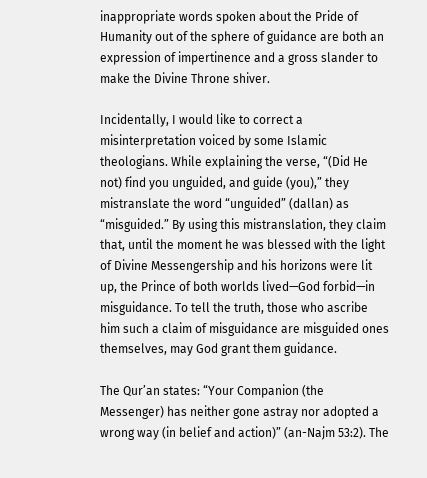inappropriate words spoken about the Pride of Humanity out of the sphere of guidance are both an expression of impertinence and a gross slander to make the Divine Throne shiver.

Incidentally, I would like to correct a misinterpretation voiced by some Islamic theologians. While explaining the verse, “(Did He not) find you unguided, and guide (you),” they mistranslate the word “unguided” (dallan) as “misguided.” By using this mistranslation, they claim that, until the moment he was blessed with the light of Divine Messengership and his horizons were lit up, the Prince of both worlds lived—God forbid—in misguidance. To tell the truth, those who ascribe him such a claim of misguidance are misguided ones themselves, may God grant them guidance.

The Qur’an states: “Your Companion (the Messenger) has neither gone astray nor adopted a wrong way (in belief and action)” (an-Najm 53:2). The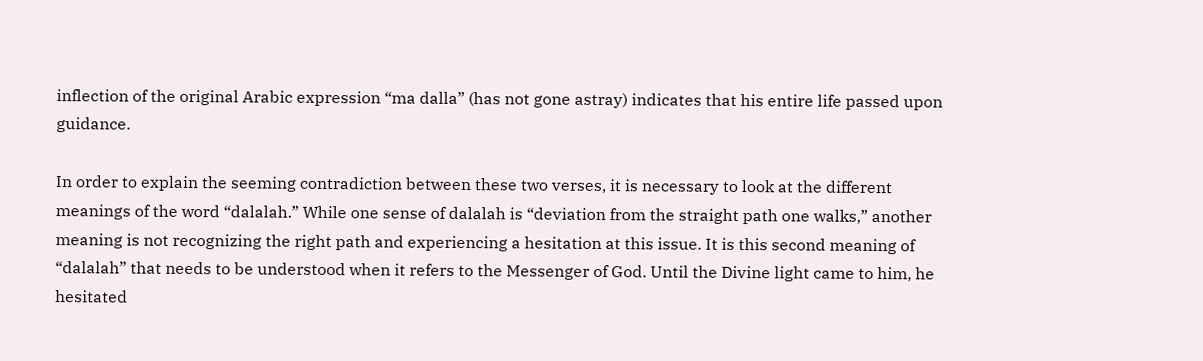inflection of the original Arabic expression “ma dalla” (has not gone astray) indicates that his entire life passed upon guidance.

In order to explain the seeming contradiction between these two verses, it is necessary to look at the different meanings of the word “dalalah.” While one sense of dalalah is “deviation from the straight path one walks,” another meaning is not recognizing the right path and experiencing a hesitation at this issue. It is this second meaning of “dalalah” that needs to be understood when it refers to the Messenger of God. Until the Divine light came to him, he hesitated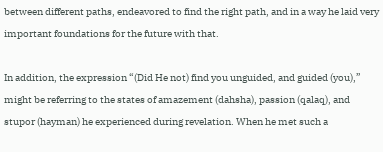between different paths, endeavored to find the right path, and in a way he laid very important foundations for the future with that.

In addition, the expression “(Did He not) find you unguided, and guided (you),” might be referring to the states of amazement (dahsha), passion (qalaq), and stupor (hayman) he experienced during revelation. When he met such a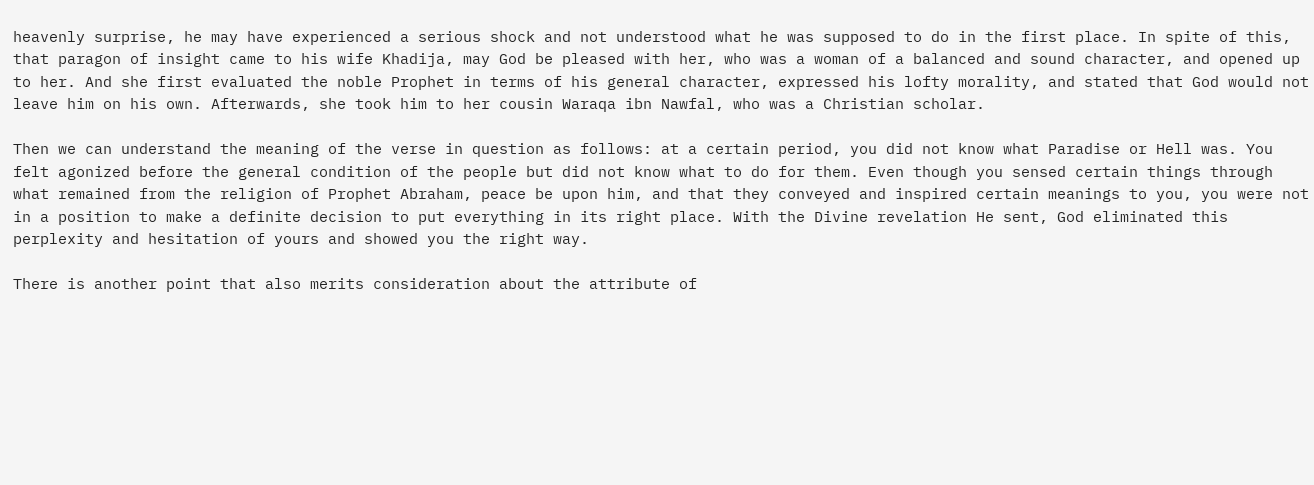heavenly surprise, he may have experienced a serious shock and not understood what he was supposed to do in the first place. In spite of this, that paragon of insight came to his wife Khadija, may God be pleased with her, who was a woman of a balanced and sound character, and opened up to her. And she first evaluated the noble Prophet in terms of his general character, expressed his lofty morality, and stated that God would not leave him on his own. Afterwards, she took him to her cousin Waraqa ibn Nawfal, who was a Christian scholar.

Then we can understand the meaning of the verse in question as follows: at a certain period, you did not know what Paradise or Hell was. You felt agonized before the general condition of the people but did not know what to do for them. Even though you sensed certain things through what remained from the religion of Prophet Abraham, peace be upon him, and that they conveyed and inspired certain meanings to you, you were not in a position to make a definite decision to put everything in its right place. With the Divine revelation He sent, God eliminated this perplexity and hesitation of yours and showed you the right way.

There is another point that also merits consideration about the attribute of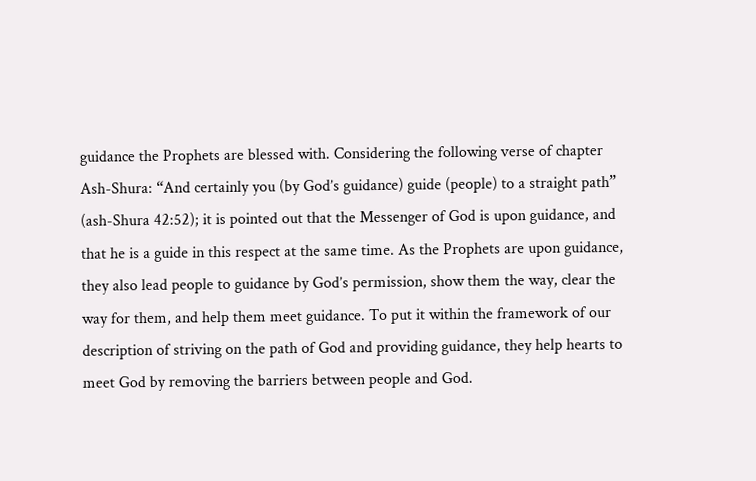guidance the Prophets are blessed with. Considering the following verse of chapter Ash-Shura: “And certainly you (by God’s guidance) guide (people) to a straight path” (ash-Shura 42:52); it is pointed out that the Messenger of God is upon guidance, and that he is a guide in this respect at the same time. As the Prophets are upon guidance, they also lead people to guidance by God’s permission, show them the way, clear the way for them, and help them meet guidance. To put it within the framework of our description of striving on the path of God and providing guidance, they help hearts to meet God by removing the barriers between people and God.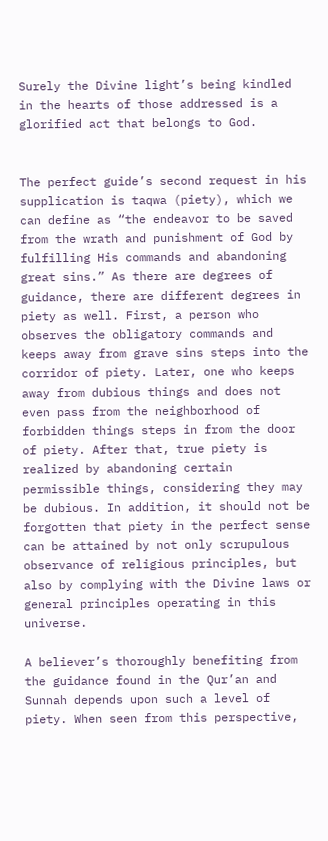Surely the Divine light’s being kindled in the hearts of those addressed is a glorified act that belongs to God.


The perfect guide’s second request in his supplication is taqwa (piety), which we can define as “the endeavor to be saved from the wrath and punishment of God by fulfilling His commands and abandoning great sins.” As there are degrees of guidance, there are different degrees in piety as well. First, a person who observes the obligatory commands and keeps away from grave sins steps into the corridor of piety. Later, one who keeps away from dubious things and does not even pass from the neighborhood of forbidden things steps in from the door of piety. After that, true piety is realized by abandoning certain permissible things, considering they may be dubious. In addition, it should not be forgotten that piety in the perfect sense can be attained by not only scrupulous observance of religious principles, but also by complying with the Divine laws or general principles operating in this universe.

A believer’s thoroughly benefiting from the guidance found in the Qur’an and Sunnah depends upon such a level of piety. When seen from this perspective,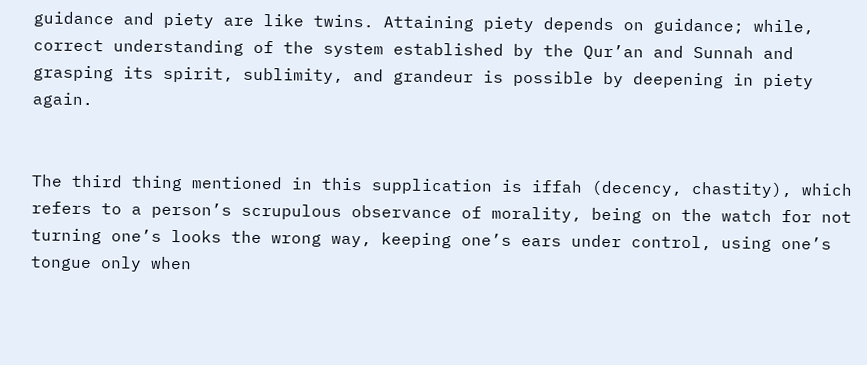guidance and piety are like twins. Attaining piety depends on guidance; while, correct understanding of the system established by the Qur’an and Sunnah and grasping its spirit, sublimity, and grandeur is possible by deepening in piety again.


The third thing mentioned in this supplication is iffah (decency, chastity), which refers to a person’s scrupulous observance of morality, being on the watch for not turning one’s looks the wrong way, keeping one’s ears under control, using one’s tongue only when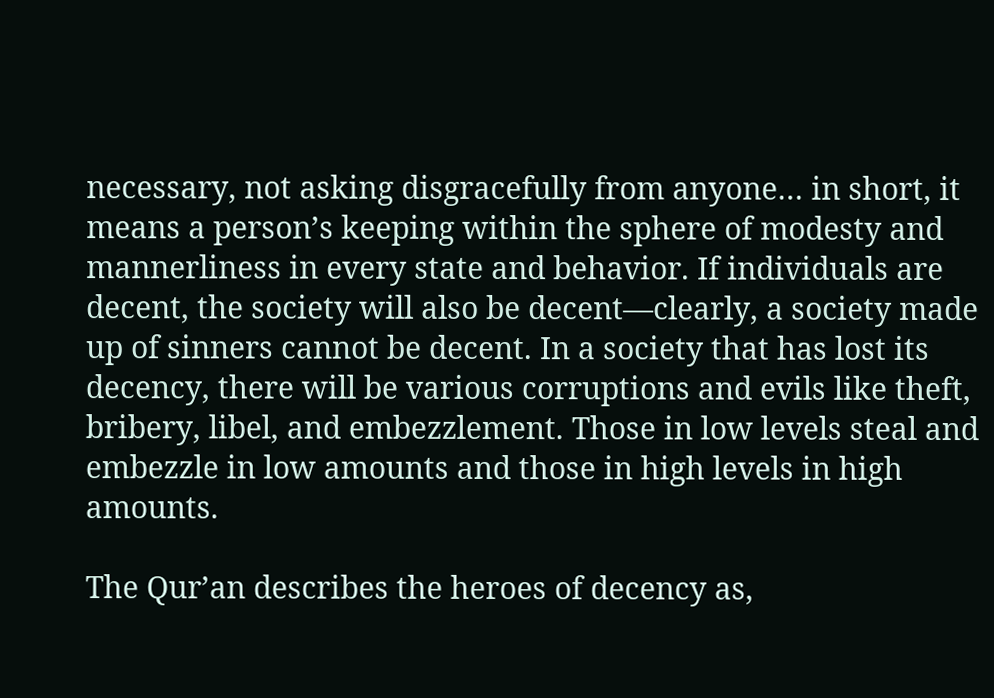necessary, not asking disgracefully from anyone… in short, it means a person’s keeping within the sphere of modesty and mannerliness in every state and behavior. If individuals are decent, the society will also be decent—clearly, a society made up of sinners cannot be decent. In a society that has lost its decency, there will be various corruptions and evils like theft, bribery, libel, and embezzlement. Those in low levels steal and embezzle in low amounts and those in high levels in high amounts.

The Qur’an describes the heroes of decency as,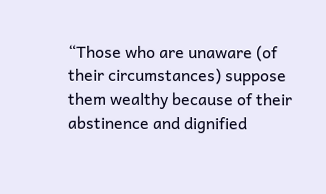“Those who are unaware (of their circumstances) suppose them wealthy because of their abstinence and dignified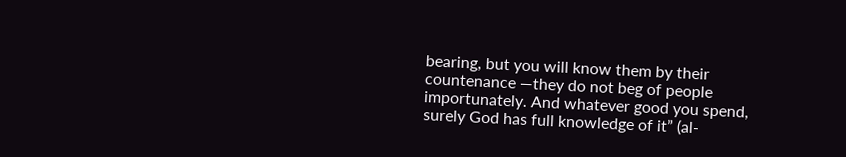bearing, but you will know them by their countenance —they do not beg of people importunately. And whatever good you spend, surely God has full knowledge of it” (al-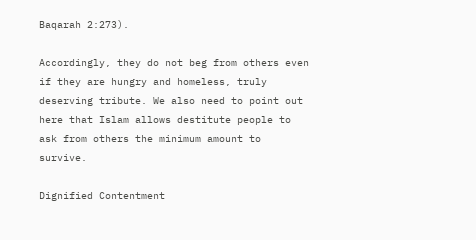Baqarah 2:273).

Accordingly, they do not beg from others even if they are hungry and homeless, truly deserving tribute. We also need to point out here that Islam allows destitute people to ask from others the minimum amount to survive.

Dignified Contentment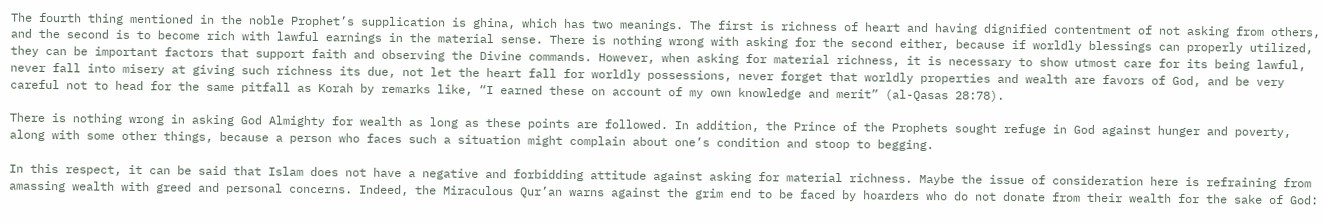The fourth thing mentioned in the noble Prophet’s supplication is ghina, which has two meanings. The first is richness of heart and having dignified contentment of not asking from others, and the second is to become rich with lawful earnings in the material sense. There is nothing wrong with asking for the second either, because if worldly blessings can properly utilized, they can be important factors that support faith and observing the Divine commands. However, when asking for material richness, it is necessary to show utmost care for its being lawful, never fall into misery at giving such richness its due, not let the heart fall for worldly possessions, never forget that worldly properties and wealth are favors of God, and be very careful not to head for the same pitfall as Korah by remarks like, “I earned these on account of my own knowledge and merit” (al-Qasas 28:78).

There is nothing wrong in asking God Almighty for wealth as long as these points are followed. In addition, the Prince of the Prophets sought refuge in God against hunger and poverty, along with some other things, because a person who faces such a situation might complain about one’s condition and stoop to begging.

In this respect, it can be said that Islam does not have a negative and forbidding attitude against asking for material richness. Maybe the issue of consideration here is refraining from amassing wealth with greed and personal concerns. Indeed, the Miraculous Qur’an warns against the grim end to be faced by hoarders who do not donate from their wealth for the sake of God: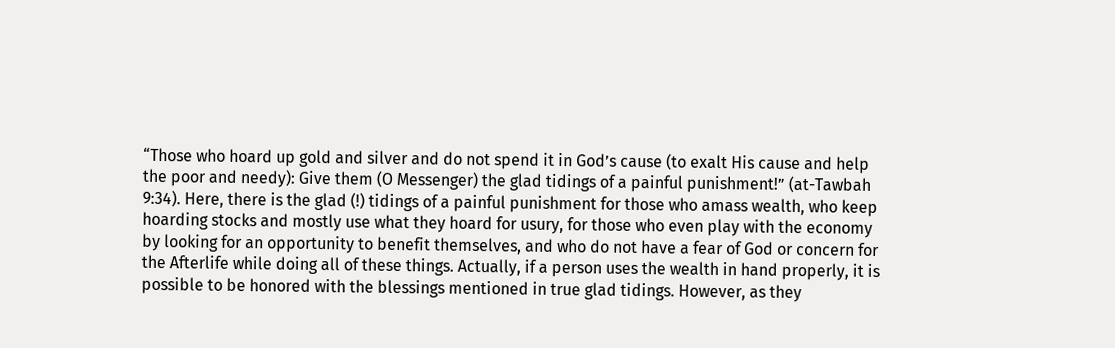“Those who hoard up gold and silver and do not spend it in God’s cause (to exalt His cause and help the poor and needy): Give them (O Messenger) the glad tidings of a painful punishment!” (at-Tawbah 9:34). Here, there is the glad (!) tidings of a painful punishment for those who amass wealth, who keep hoarding stocks and mostly use what they hoard for usury, for those who even play with the economy by looking for an opportunity to benefit themselves, and who do not have a fear of God or concern for the Afterlife while doing all of these things. Actually, if a person uses the wealth in hand properly, it is possible to be honored with the blessings mentioned in true glad tidings. However, as they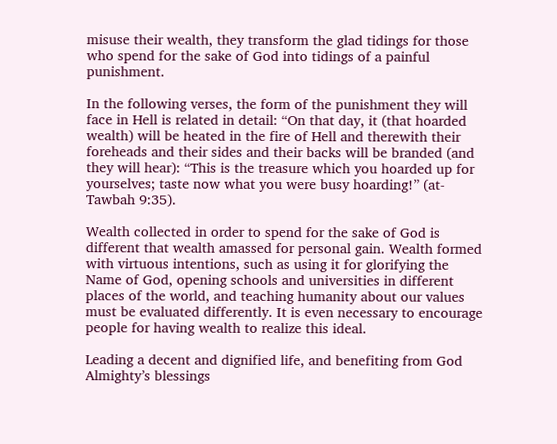misuse their wealth, they transform the glad tidings for those who spend for the sake of God into tidings of a painful punishment.

In the following verses, the form of the punishment they will face in Hell is related in detail: “On that day, it (that hoarded wealth) will be heated in the fire of Hell and therewith their foreheads and their sides and their backs will be branded (and they will hear): “This is the treasure which you hoarded up for yourselves; taste now what you were busy hoarding!” (at-Tawbah 9:35).

Wealth collected in order to spend for the sake of God is different that wealth amassed for personal gain. Wealth formed with virtuous intentions, such as using it for glorifying the Name of God, opening schools and universities in different places of the world, and teaching humanity about our values must be evaluated differently. It is even necessary to encourage people for having wealth to realize this ideal.

Leading a decent and dignified life, and benefiting from God Almighty’s blessings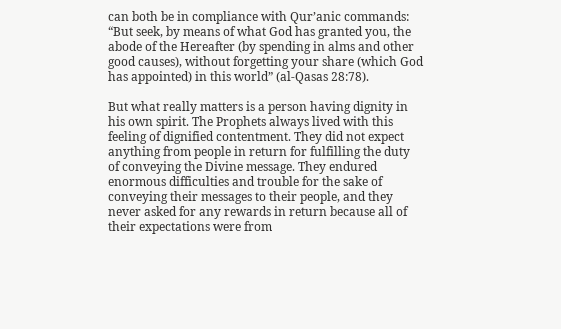can both be in compliance with Qur’anic commands: “But seek, by means of what God has granted you, the abode of the Hereafter (by spending in alms and other good causes), without forgetting your share (which God has appointed) in this world” (al-Qasas 28:78).

But what really matters is a person having dignity in his own spirit. The Prophets always lived with this feeling of dignified contentment. They did not expect anything from people in return for fulfilling the duty of conveying the Divine message. They endured enormous difficulties and trouble for the sake of conveying their messages to their people, and they never asked for any rewards in return because all of their expectations were from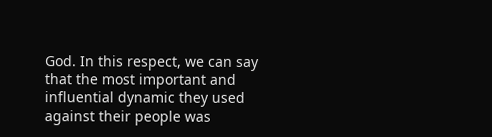God. In this respect, we can say that the most important and influential dynamic they used against their people was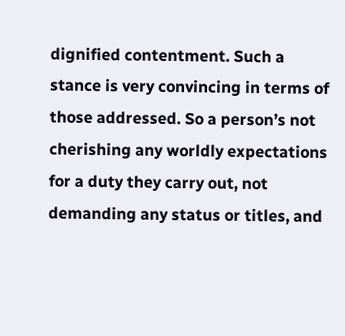dignified contentment. Such a stance is very convincing in terms of those addressed. So a person’s not cherishing any worldly expectations for a duty they carry out, not demanding any status or titles, and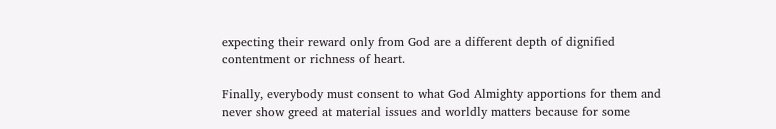expecting their reward only from God are a different depth of dignified contentment or richness of heart.

Finally, everybody must consent to what God Almighty apportions for them and never show greed at material issues and worldly matters because for some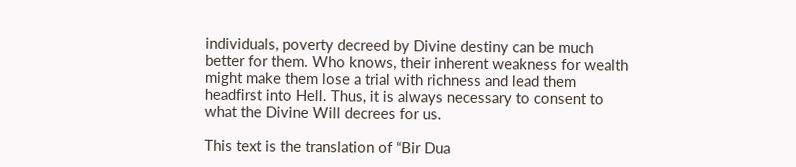individuals, poverty decreed by Divine destiny can be much better for them. Who knows, their inherent weakness for wealth might make them lose a trial with richness and lead them headfirst into Hell. Thus, it is always necessary to consent to what the Divine Will decrees for us.

This text is the translation of “Bir Dua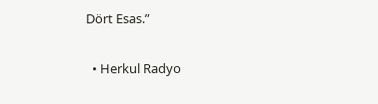Dört Esas.”

  • Herkul Radyo